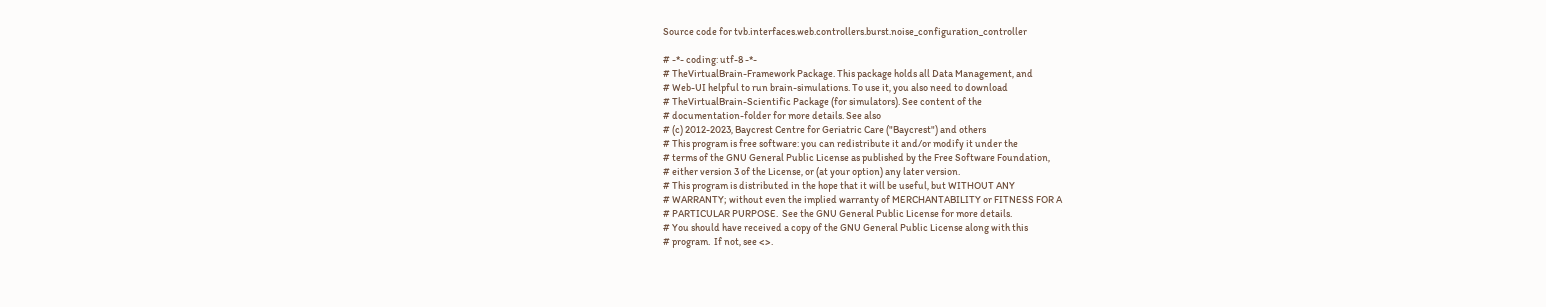Source code for tvb.interfaces.web.controllers.burst.noise_configuration_controller

# -*- coding: utf-8 -*-
# TheVirtualBrain-Framework Package. This package holds all Data Management, and
# Web-UI helpful to run brain-simulations. To use it, you also need to download
# TheVirtualBrain-Scientific Package (for simulators). See content of the
# documentation-folder for more details. See also
# (c) 2012-2023, Baycrest Centre for Geriatric Care ("Baycrest") and others
# This program is free software: you can redistribute it and/or modify it under the
# terms of the GNU General Public License as published by the Free Software Foundation,
# either version 3 of the License, or (at your option) any later version.
# This program is distributed in the hope that it will be useful, but WITHOUT ANY
# WARRANTY; without even the implied warranty of MERCHANTABILITY or FITNESS FOR A
# PARTICULAR PURPOSE.  See the GNU General Public License for more details.
# You should have received a copy of the GNU General Public License along with this
# program.  If not, see <>.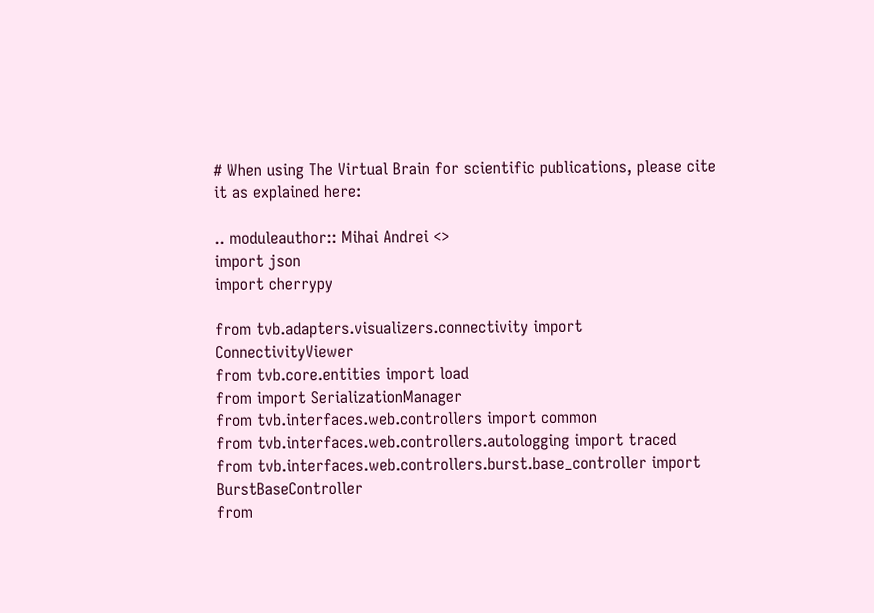# When using The Virtual Brain for scientific publications, please cite it as explained here:

.. moduleauthor:: Mihai Andrei <>
import json
import cherrypy

from tvb.adapters.visualizers.connectivity import ConnectivityViewer
from tvb.core.entities import load
from import SerializationManager
from tvb.interfaces.web.controllers import common
from tvb.interfaces.web.controllers.autologging import traced
from tvb.interfaces.web.controllers.burst.base_controller import BurstBaseController
from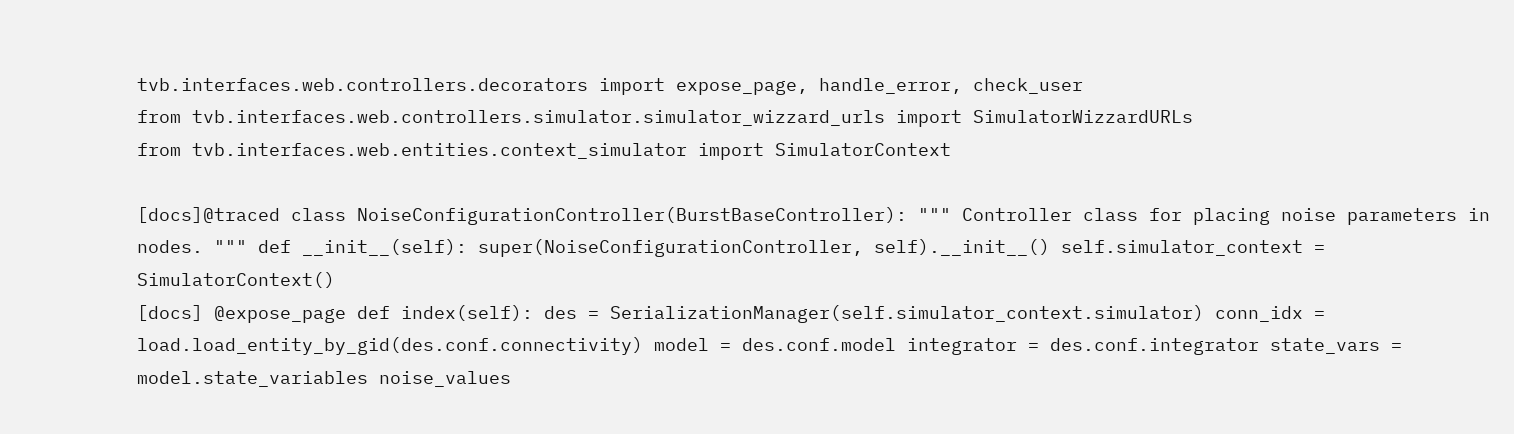tvb.interfaces.web.controllers.decorators import expose_page, handle_error, check_user
from tvb.interfaces.web.controllers.simulator.simulator_wizzard_urls import SimulatorWizzardURLs
from tvb.interfaces.web.entities.context_simulator import SimulatorContext

[docs]@traced class NoiseConfigurationController(BurstBaseController): """ Controller class for placing noise parameters in nodes. """ def __init__(self): super(NoiseConfigurationController, self).__init__() self.simulator_context = SimulatorContext()
[docs] @expose_page def index(self): des = SerializationManager(self.simulator_context.simulator) conn_idx = load.load_entity_by_gid(des.conf.connectivity) model = des.conf.model integrator = des.conf.integrator state_vars = model.state_variables noise_values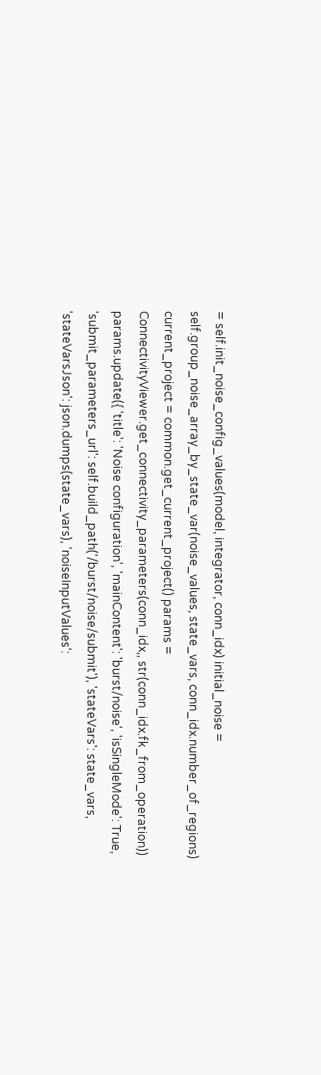= self.init_noise_config_values(model, integrator, conn_idx) initial_noise = self.group_noise_array_by_state_var(noise_values, state_vars, conn_idx.number_of_regions) current_project = common.get_current_project() params = ConnectivityViewer.get_connectivity_parameters(conn_idx,, str(conn_idx.fk_from_operation)) params.update({ 'title': 'Noise configuration', 'mainContent': 'burst/noise', 'isSingleMode': True, 'submit_parameters_url': self.build_path('/burst/noise/submit'), 'stateVars': state_vars, 'stateVarsJson': json.dumps(state_vars), 'noiseInputValues':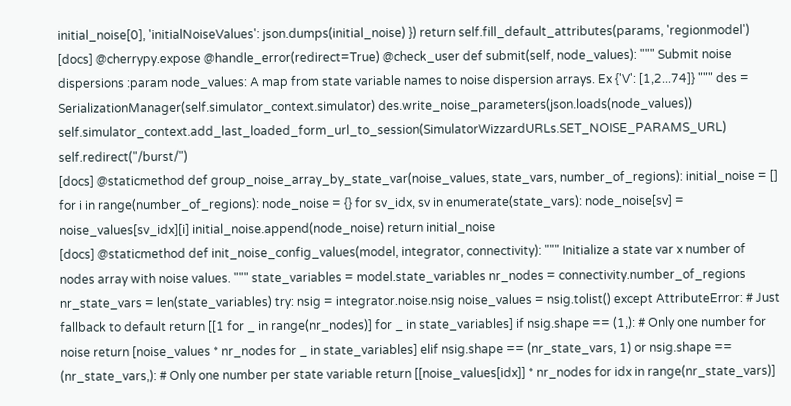initial_noise[0], 'initialNoiseValues': json.dumps(initial_noise) }) return self.fill_default_attributes(params, 'regionmodel')
[docs] @cherrypy.expose @handle_error(redirect=True) @check_user def submit(self, node_values): """ Submit noise dispersions :param node_values: A map from state variable names to noise dispersion arrays. Ex {'V': [1,2...74]} """ des = SerializationManager(self.simulator_context.simulator) des.write_noise_parameters(json.loads(node_values)) self.simulator_context.add_last_loaded_form_url_to_session(SimulatorWizzardURLs.SET_NOISE_PARAMS_URL) self.redirect("/burst/")
[docs] @staticmethod def group_noise_array_by_state_var(noise_values, state_vars, number_of_regions): initial_noise = [] for i in range(number_of_regions): node_noise = {} for sv_idx, sv in enumerate(state_vars): node_noise[sv] = noise_values[sv_idx][i] initial_noise.append(node_noise) return initial_noise
[docs] @staticmethod def init_noise_config_values(model, integrator, connectivity): """ Initialize a state var x number of nodes array with noise values. """ state_variables = model.state_variables nr_nodes = connectivity.number_of_regions nr_state_vars = len(state_variables) try: nsig = integrator.noise.nsig noise_values = nsig.tolist() except AttributeError: # Just fallback to default return [[1 for _ in range(nr_nodes)] for _ in state_variables] if nsig.shape == (1,): # Only one number for noise return [noise_values * nr_nodes for _ in state_variables] elif nsig.shape == (nr_state_vars, 1) or nsig.shape == (nr_state_vars,): # Only one number per state variable return [[noise_values[idx]] * nr_nodes for idx in range(nr_state_vars)]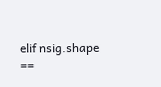elif nsig.shape ==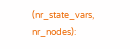(nr_state_vars, nr_nodes):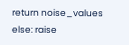return noise_values else: raise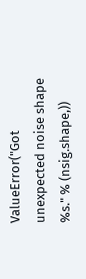ValueError("Got unexpected noise shape %s." % (nsig.shape,))